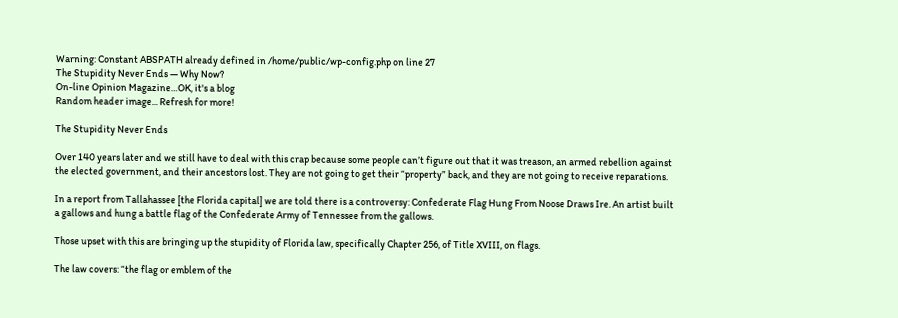Warning: Constant ABSPATH already defined in /home/public/wp-config.php on line 27
The Stupidity Never Ends — Why Now?
On-line Opinion Magazine…OK, it's a blog
Random header image... Refresh for more!

The Stupidity Never Ends

Over 140 years later and we still have to deal with this crap because some people can’t figure out that it was treason, an armed rebellion against the elected government, and their ancestors lost. They are not going to get their “property” back, and they are not going to receive reparations.

In a report from Tallahassee [the Florida capital] we are told there is a controversy: Confederate Flag Hung From Noose Draws Ire. An artist built a gallows and hung a battle flag of the Confederate Army of Tennessee from the gallows.

Those upset with this are bringing up the stupidity of Florida law, specifically Chapter 256, of Title XVIII, on flags.

The law covers: “the flag or emblem of the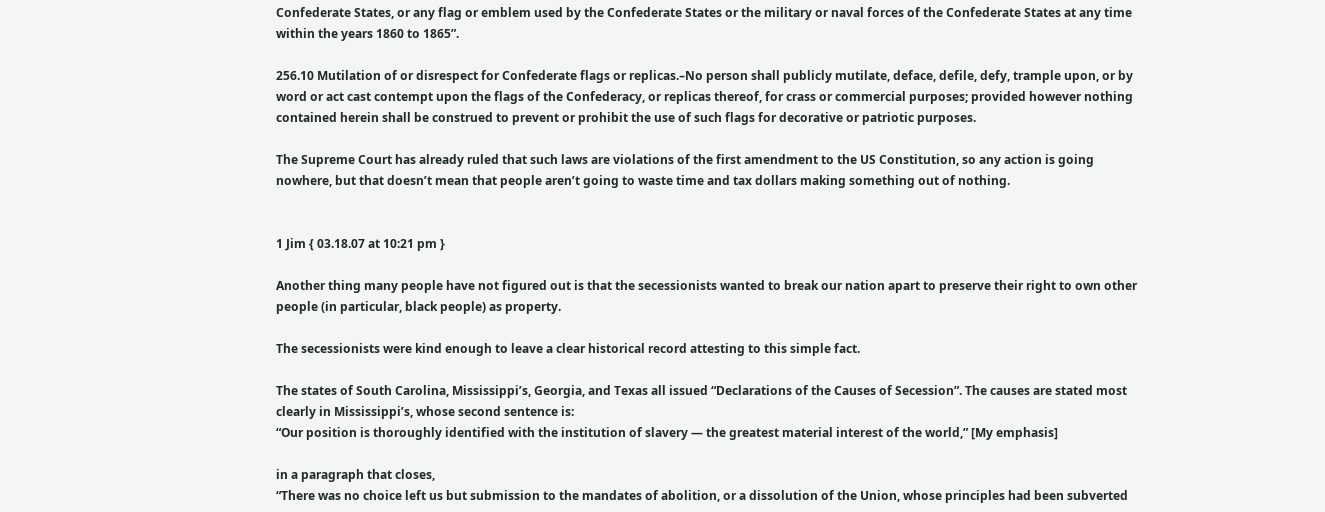Confederate States, or any flag or emblem used by the Confederate States or the military or naval forces of the Confederate States at any time within the years 1860 to 1865”.

256.10 Mutilation of or disrespect for Confederate flags or replicas.–No person shall publicly mutilate, deface, defile, defy, trample upon, or by word or act cast contempt upon the flags of the Confederacy, or replicas thereof, for crass or commercial purposes; provided however nothing contained herein shall be construed to prevent or prohibit the use of such flags for decorative or patriotic purposes.

The Supreme Court has already ruled that such laws are violations of the first amendment to the US Constitution, so any action is going nowhere, but that doesn’t mean that people aren’t going to waste time and tax dollars making something out of nothing.


1 Jim { 03.18.07 at 10:21 pm }

Another thing many people have not figured out is that the secessionists wanted to break our nation apart to preserve their right to own other people (in particular, black people) as property.

The secessionists were kind enough to leave a clear historical record attesting to this simple fact.

The states of South Carolina, Mississippi’s, Georgia, and Texas all issued “Declarations of the Causes of Secession”. The causes are stated most clearly in Mississippi’s, whose second sentence is:
“Our position is thoroughly identified with the institution of slavery — the greatest material interest of the world,” [My emphasis]

in a paragraph that closes,
“There was no choice left us but submission to the mandates of abolition, or a dissolution of the Union, whose principles had been subverted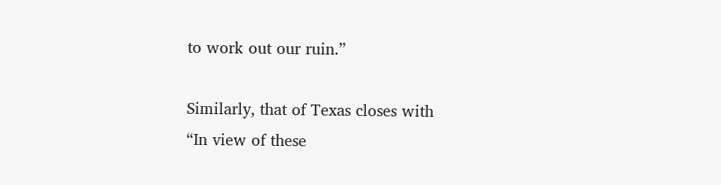to work out our ruin.”

Similarly, that of Texas closes with
“In view of these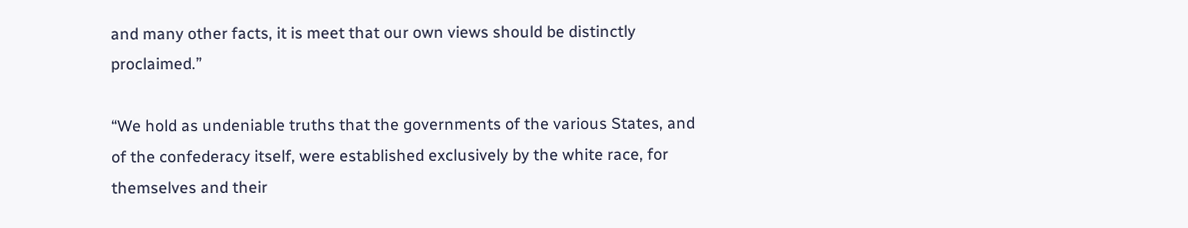and many other facts, it is meet that our own views should be distinctly proclaimed.”

“We hold as undeniable truths that the governments of the various States, and of the confederacy itself, were established exclusively by the white race, for themselves and their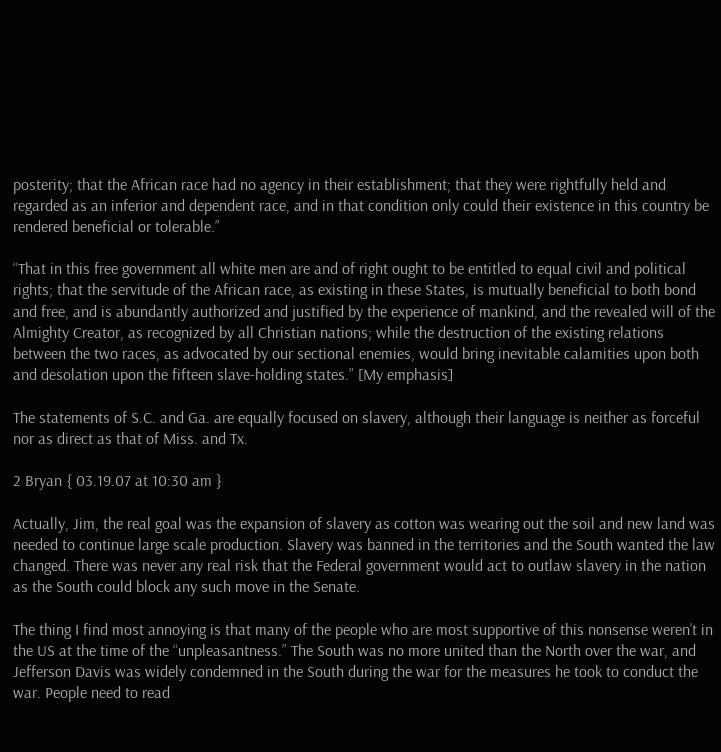posterity; that the African race had no agency in their establishment; that they were rightfully held and regarded as an inferior and dependent race, and in that condition only could their existence in this country be rendered beneficial or tolerable.”

“That in this free government all white men are and of right ought to be entitled to equal civil and political rights; that the servitude of the African race, as existing in these States, is mutually beneficial to both bond and free, and is abundantly authorized and justified by the experience of mankind, and the revealed will of the Almighty Creator, as recognized by all Christian nations; while the destruction of the existing relations between the two races, as advocated by our sectional enemies, would bring inevitable calamities upon both and desolation upon the fifteen slave-holding states.” [My emphasis]

The statements of S.C. and Ga. are equally focused on slavery, although their language is neither as forceful nor as direct as that of Miss. and Tx.

2 Bryan { 03.19.07 at 10:30 am }

Actually, Jim, the real goal was the expansion of slavery as cotton was wearing out the soil and new land was needed to continue large scale production. Slavery was banned in the territories and the South wanted the law changed. There was never any real risk that the Federal government would act to outlaw slavery in the nation as the South could block any such move in the Senate.

The thing I find most annoying is that many of the people who are most supportive of this nonsense weren’t in the US at the time of the “unpleasantness.” The South was no more united than the North over the war, and Jefferson Davis was widely condemned in the South during the war for the measures he took to conduct the war. People need to read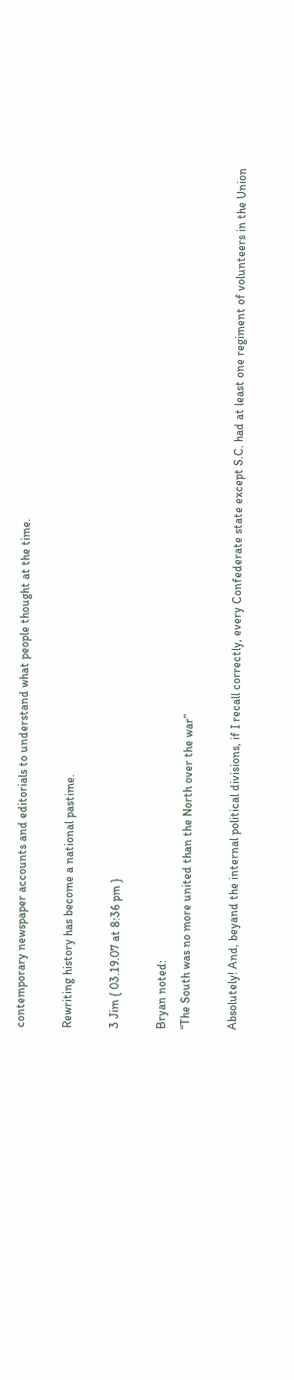contemporary newspaper accounts and editorials to understand what people thought at the time.

Rewriting history has become a national pastime.

3 Jim { 03.19.07 at 8:36 pm }

Bryan noted:
“The South was no more united than the North over the war”

Absolutely! And, beyand the internal political divisions, if I recall correctly, every Confederate state except S.C. had at least one regiment of volunteers in the Union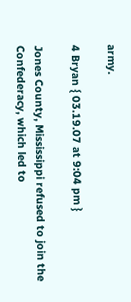army.

4 Bryan { 03.19.07 at 9:04 pm }

Jones County, Mississippi refused to join the Confederacy, which led to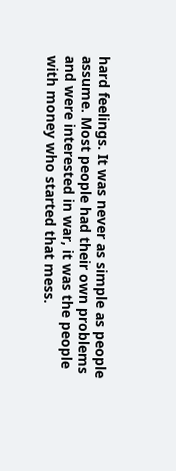hard feelings. It was never as simple as people assume. Most people had their own problems and were interested in war, it was the people with money who started that mess.